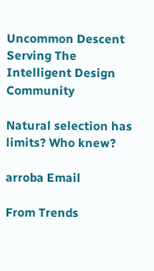Uncommon Descent Serving The Intelligent Design Community

Natural selection has limits? Who knew?

arroba Email

From Trends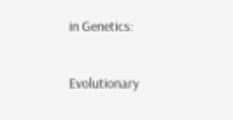in Genetics:

Evolutionary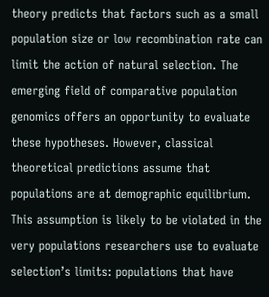theory predicts that factors such as a small population size or low recombination rate can limit the action of natural selection. The emerging field of comparative population genomics offers an opportunity to evaluate these hypotheses. However, classical theoretical predictions assume that populations are at demographic equilibrium. This assumption is likely to be violated in the very populations researchers use to evaluate selection’s limits: populations that have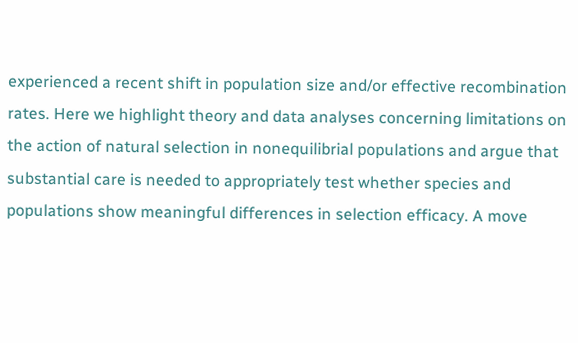experienced a recent shift in population size and/or effective recombination rates. Here we highlight theory and data analyses concerning limitations on the action of natural selection in nonequilibrial populations and argue that substantial care is needed to appropriately test whether species and populations show meaningful differences in selection efficacy. A move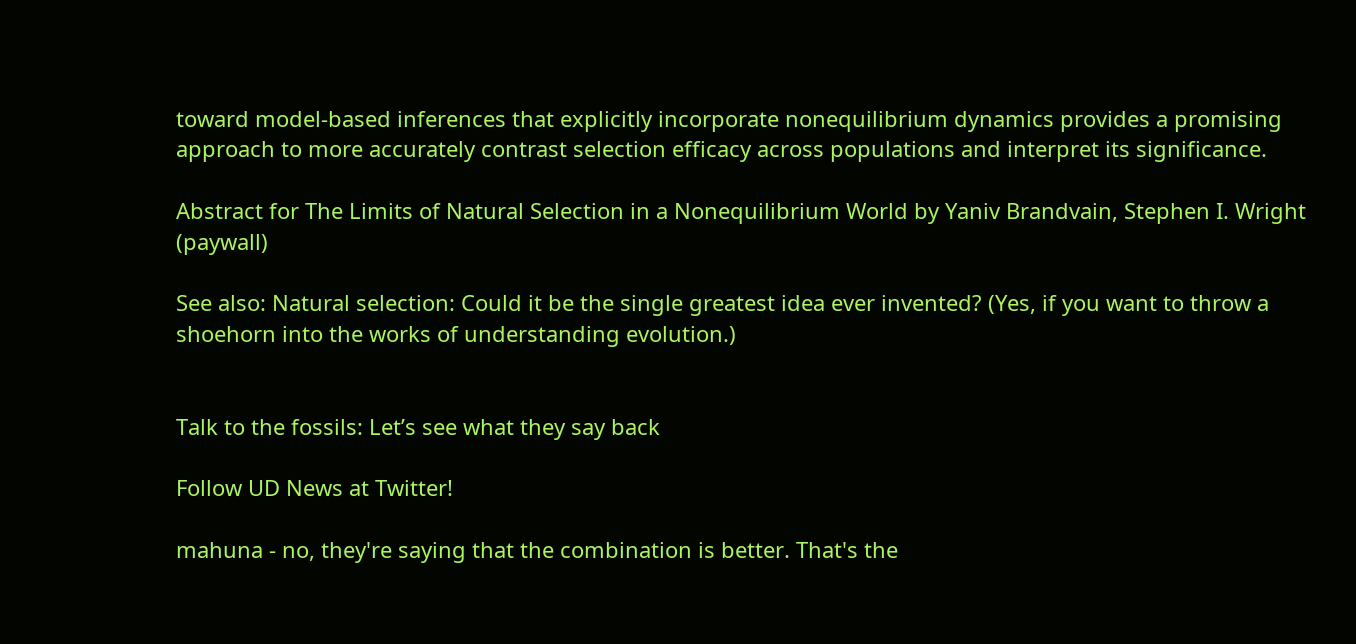toward model-based inferences that explicitly incorporate nonequilibrium dynamics provides a promising approach to more accurately contrast selection efficacy across populations and interpret its significance.

Abstract for The Limits of Natural Selection in a Nonequilibrium World by Yaniv Brandvain, Stephen I. Wright (paywall)

See also: Natural selection: Could it be the single greatest idea ever invented? (Yes, if you want to throw a shoehorn into the works of understanding evolution.)


Talk to the fossils: Let’s see what they say back

Follow UD News at Twitter!

mahuna - no, they're saying that the combination is better. That's the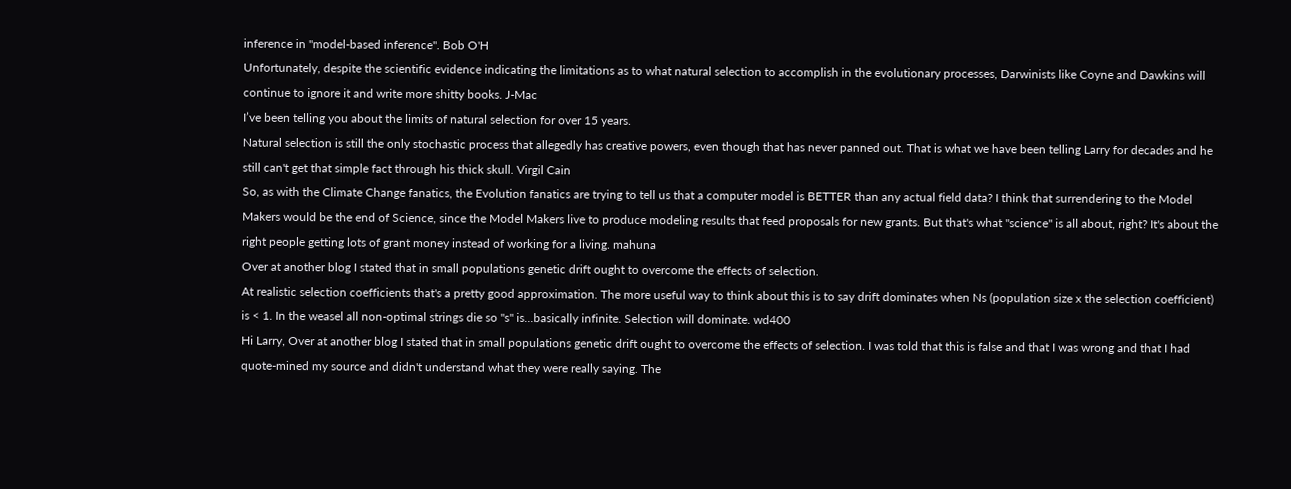inference in "model-based inference". Bob O'H
Unfortunately, despite the scientific evidence indicating the limitations as to what natural selection to accomplish in the evolutionary processes, Darwinists like Coyne and Dawkins will continue to ignore it and write more shitty books. J-Mac
I’ve been telling you about the limits of natural selection for over 15 years.
Natural selection is still the only stochastic process that allegedly has creative powers, even though that has never panned out. That is what we have been telling Larry for decades and he still can't get that simple fact through his thick skull. Virgil Cain
So, as with the Climate Change fanatics, the Evolution fanatics are trying to tell us that a computer model is BETTER than any actual field data? I think that surrendering to the Model Makers would be the end of Science, since the Model Makers live to produce modeling results that feed proposals for new grants. But that's what "science" is all about, right? It's about the right people getting lots of grant money instead of working for a living. mahuna
Over at another blog I stated that in small populations genetic drift ought to overcome the effects of selection.
At realistic selection coefficients that's a pretty good approximation. The more useful way to think about this is to say drift dominates when Ns (population size x the selection coefficient) is < 1. In the weasel all non-optimal strings die so "s" is...basically infinite. Selection will dominate. wd400
Hi Larry, Over at another blog I stated that in small populations genetic drift ought to overcome the effects of selection. I was told that this is false and that I was wrong and that I had quote-mined my source and didn't understand what they were really saying. The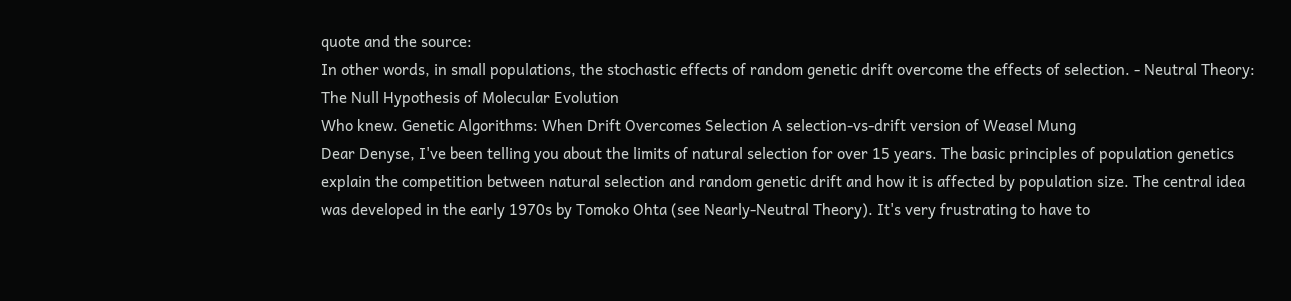quote and the source:
In other words, in small populations, the stochastic effects of random genetic drift overcome the effects of selection. - Neutral Theory: The Null Hypothesis of Molecular Evolution
Who knew. Genetic Algorithms: When Drift Overcomes Selection A selection-vs-drift version of Weasel Mung
Dear Denyse, I've been telling you about the limits of natural selection for over 15 years. The basic principles of population genetics explain the competition between natural selection and random genetic drift and how it is affected by population size. The central idea was developed in the early 1970s by Tomoko Ohta (see Nearly-Neutral Theory). It's very frustrating to have to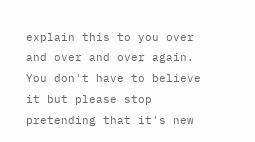explain this to you over and over and over again. You don't have to believe it but please stop pretending that it's new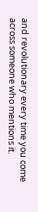and revolutionary every time you come across someone who mentions it.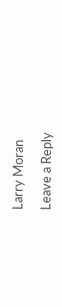Larry Moran

Leave a Reply